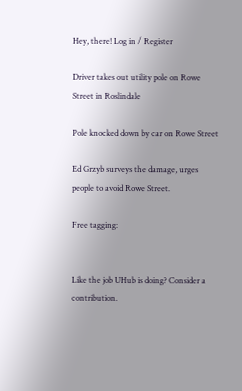Hey, there! Log in / Register

Driver takes out utility pole on Rowe Street in Roslindale

Pole knocked down by car on Rowe Street

Ed Grzyb surveys the damage, urges people to avoid Rowe Street.

Free tagging:


Like the job UHub is doing? Consider a contribution.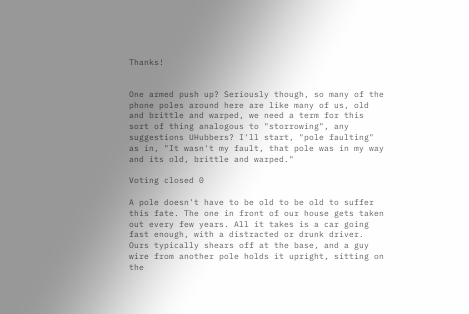Thanks!


One armed push up? Seriously though, so many of the phone poles around here are like many of us, old and brittle and warped, we need a term for this sort of thing analogous to "storrowing", any suggestions UHubbers? I'll start, "pole faulting" as in, "It wasn't my fault, that pole was in my way and its old, brittle and warped."

Voting closed 0

A pole doesn't have to be old to be old to suffer this fate. The one in front of our house gets taken out every few years. All it takes is a car going fast enough, with a distracted or drunk driver. Ours typically shears off at the base, and a guy wire from another pole holds it upright, sitting on the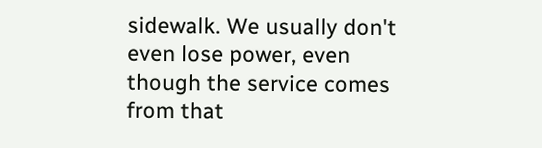sidewalk. We usually don't even lose power, even though the service comes from that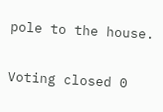pole to the house.

Voting closed 0